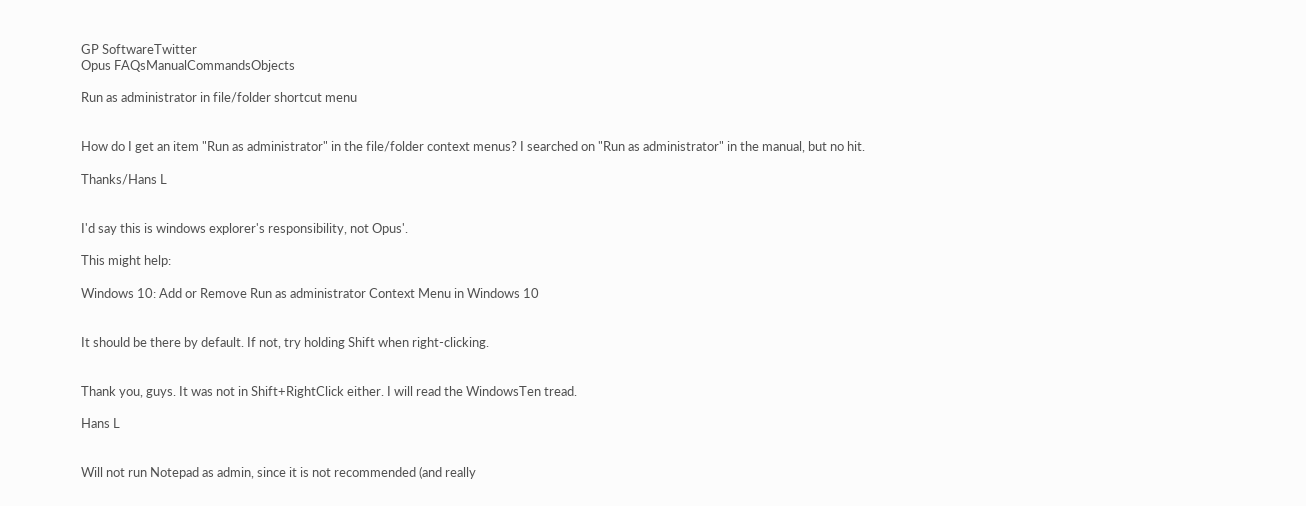GP SoftwareTwitter
Opus FAQsManualCommandsObjects

Run as administrator in file/folder shortcut menu


How do I get an item "Run as administrator" in the file/folder context menus? I searched on "Run as administrator" in the manual, but no hit.

Thanks/Hans L


I'd say this is windows explorer's responsibility, not Opus'.

This might help:

Windows 10: Add or Remove Run as administrator Context Menu in Windows 10


It should be there by default. If not, try holding Shift when right-clicking.


Thank you, guys. It was not in Shift+RightClick either. I will read the WindowsTen tread.

Hans L


Will not run Notepad as admin, since it is not recommended (and really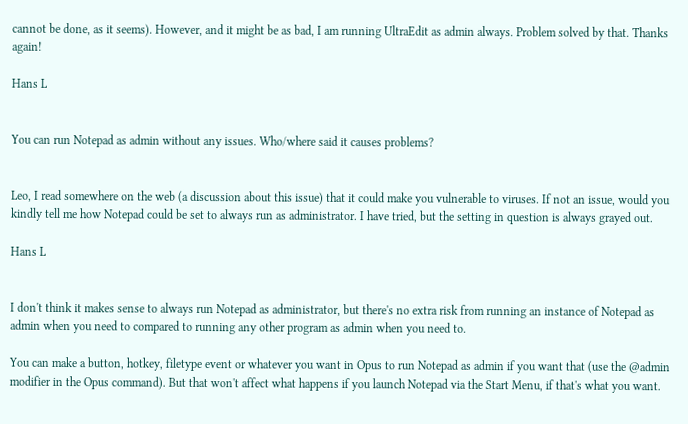cannot be done, as it seems). However, and it might be as bad, I am running UltraEdit as admin always. Problem solved by that. Thanks again!

Hans L


You can run Notepad as admin without any issues. Who/where said it causes problems?


Leo, I read somewhere on the web (a discussion about this issue) that it could make you vulnerable to viruses. If not an issue, would you kindly tell me how Notepad could be set to always run as administrator. I have tried, but the setting in question is always grayed out.

Hans L


I don't think it makes sense to always run Notepad as administrator, but there's no extra risk from running an instance of Notepad as admin when you need to compared to running any other program as admin when you need to.

You can make a button, hotkey, filetype event or whatever you want in Opus to run Notepad as admin if you want that (use the @admin modifier in the Opus command). But that won't affect what happens if you launch Notepad via the Start Menu, if that's what you want.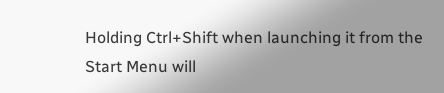Holding Ctrl+Shift when launching it from the Start Menu will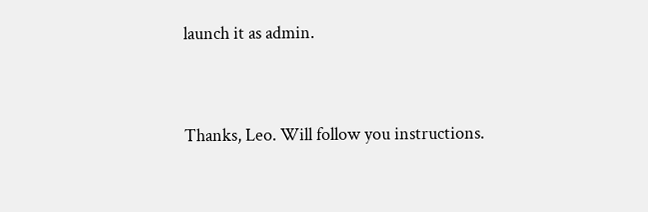launch it as admin.


Thanks, Leo. Will follow you instructions.